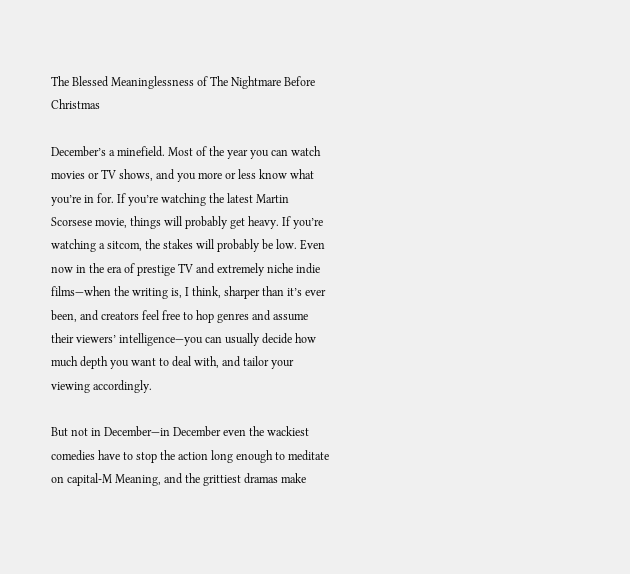The Blessed Meaninglessness of The Nightmare Before Christmas

December’s a minefield. Most of the year you can watch movies or TV shows, and you more or less know what you’re in for. If you’re watching the latest Martin Scorsese movie, things will probably get heavy. If you’re watching a sitcom, the stakes will probably be low. Even now in the era of prestige TV and extremely niche indie films—when the writing is, I think, sharper than it’s ever been, and creators feel free to hop genres and assume their viewers’ intelligence—you can usually decide how much depth you want to deal with, and tailor your viewing accordingly.

But not in December—in December even the wackiest comedies have to stop the action long enough to meditate on capital-M Meaning, and the grittiest dramas make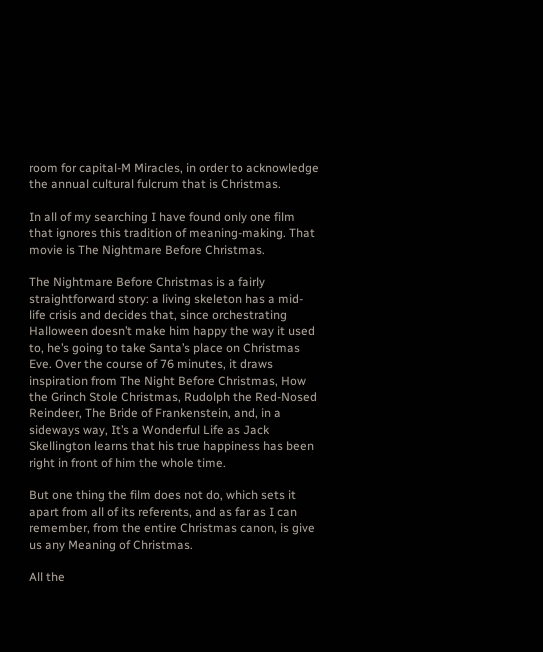room for capital-M Miracles, in order to acknowledge the annual cultural fulcrum that is Christmas.

In all of my searching I have found only one film that ignores this tradition of meaning-making. That movie is The Nightmare Before Christmas.

The Nightmare Before Christmas is a fairly straightforward story: a living skeleton has a mid-life crisis and decides that, since orchestrating Halloween doesn’t make him happy the way it used to, he’s going to take Santa’s place on Christmas Eve. Over the course of 76 minutes, it draws inspiration from The Night Before Christmas, How the Grinch Stole Christmas, Rudolph the Red-Nosed Reindeer, The Bride of Frankenstein, and, in a sideways way, It’s a Wonderful Life as Jack Skellington learns that his true happiness has been right in front of him the whole time.

But one thing the film does not do, which sets it apart from all of its referents, and as far as I can remember, from the entire Christmas canon, is give us any Meaning of Christmas.

All the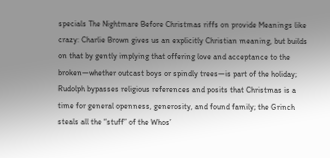specials The Nightmare Before Christmas riffs on provide Meanings like crazy: Charlie Brown gives us an explicitly Christian meaning, but builds on that by gently implying that offering love and acceptance to the broken—whether outcast boys or spindly trees—is part of the holiday; Rudolph bypasses religious references and posits that Christmas is a time for general openness, generosity, and found family; the Grinch steals all the “stuff” of the Whos’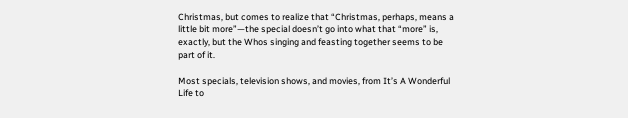Christmas, but comes to realize that “Christmas, perhaps, means a little bit more”—the special doesn’t go into what that “more” is, exactly, but the Whos singing and feasting together seems to be part of it.

Most specials, television shows, and movies, from It’s A Wonderful Life to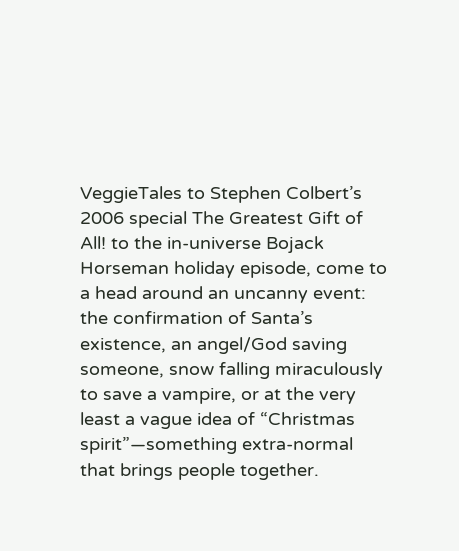VeggieTales to Stephen Colbert’s 2006 special The Greatest Gift of All! to the in-universe Bojack Horseman holiday episode, come to a head around an uncanny event: the confirmation of Santa’s existence, an angel/God saving someone, snow falling miraculously to save a vampire, or at the very least a vague idea of “Christmas spirit”—something extra-normal that brings people together.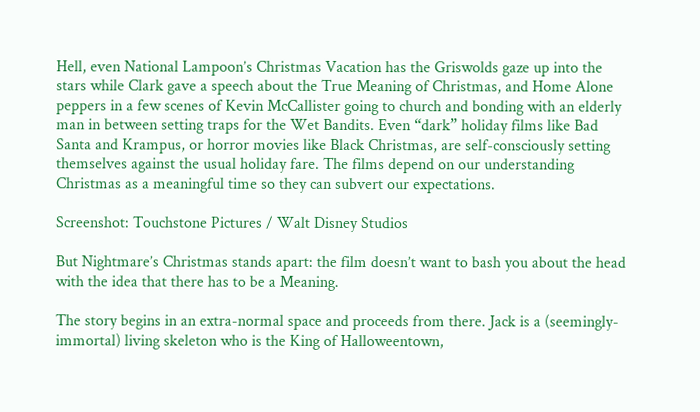Hell, even National Lampoon’s Christmas Vacation has the Griswolds gaze up into the stars while Clark gave a speech about the True Meaning of Christmas, and Home Alone peppers in a few scenes of Kevin McCallister going to church and bonding with an elderly man in between setting traps for the Wet Bandits. Even “dark” holiday films like Bad Santa and Krampus, or horror movies like Black Christmas, are self-consciously setting themselves against the usual holiday fare. The films depend on our understanding Christmas as a meaningful time so they can subvert our expectations.

Screenshot: Touchstone Pictures / Walt Disney Studios

But Nightmare’s Christmas stands apart: the film doesn’t want to bash you about the head with the idea that there has to be a Meaning.

The story begins in an extra-normal space and proceeds from there. Jack is a (seemingly-immortal) living skeleton who is the King of Halloweentown,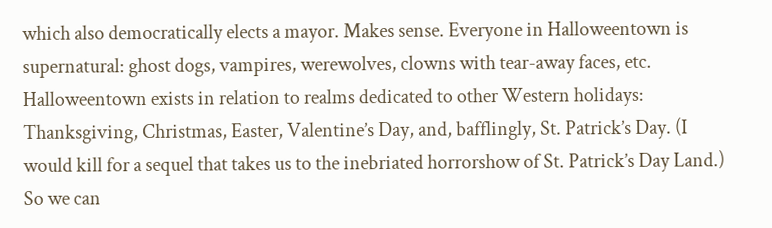which also democratically elects a mayor. Makes sense. Everyone in Halloweentown is supernatural: ghost dogs, vampires, werewolves, clowns with tear-away faces, etc. Halloweentown exists in relation to realms dedicated to other Western holidays: Thanksgiving, Christmas, Easter, Valentine’s Day, and, bafflingly, St. Patrick’s Day. (I would kill for a sequel that takes us to the inebriated horrorshow of St. Patrick’s Day Land.) So we can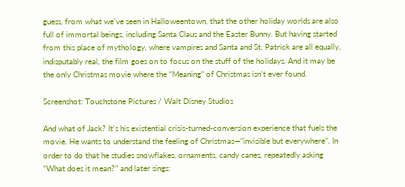guess, from what we’ve seen in Halloweentown, that the other holiday worlds are also full of immortal beings, including Santa Claus and the Easter Bunny. But having started from this place of mythology, where vampires and Santa and St. Patrick are all equally, indisputably real, the film goes on to focus on the stuff of the holidays. And it may be the only Christmas movie where the “Meaning” of Christmas isn’t ever found.

Screenshot: Touchstone Pictures / Walt Disney Studios

And what of Jack? It’s his existential crisis-turned-conversion experience that fuels the movie. He wants to understand the feeling of Christmas—”invisible but everywhere”. In order to do that he studies snowflakes, ornaments, candy canes, repeatedly asking “What does it mean?” and later sings: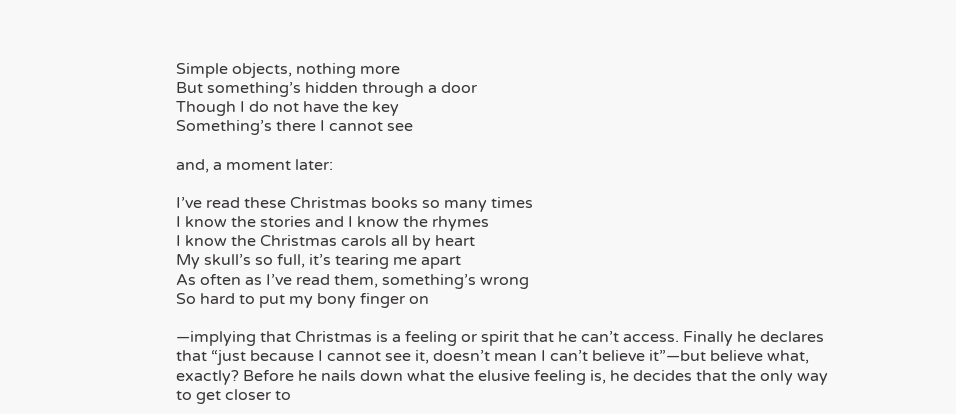Simple objects, nothing more
But something’s hidden through a door
Though I do not have the key
Something’s there I cannot see

and, a moment later:

I’ve read these Christmas books so many times
I know the stories and I know the rhymes
I know the Christmas carols all by heart
My skull’s so full, it’s tearing me apart
As often as I’ve read them, something’s wrong
So hard to put my bony finger on

—implying that Christmas is a feeling or spirit that he can’t access. Finally he declares that “just because I cannot see it, doesn’t mean I can’t believe it”—but believe what, exactly? Before he nails down what the elusive feeling is, he decides that the only way to get closer to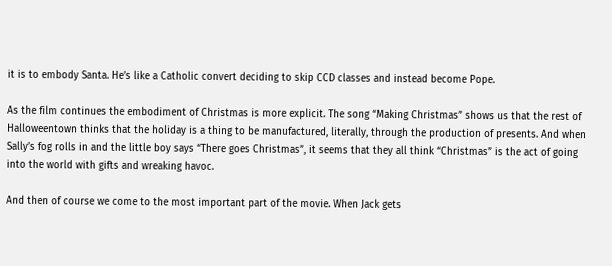it is to embody Santa. He’s like a Catholic convert deciding to skip CCD classes and instead become Pope.

As the film continues the embodiment of Christmas is more explicit. The song “Making Christmas” shows us that the rest of Halloweentown thinks that the holiday is a thing to be manufactured, literally, through the production of presents. And when Sally’s fog rolls in and the little boy says “There goes Christmas”, it seems that they all think “Christmas” is the act of going into the world with gifts and wreaking havoc.

And then of course we come to the most important part of the movie. When Jack gets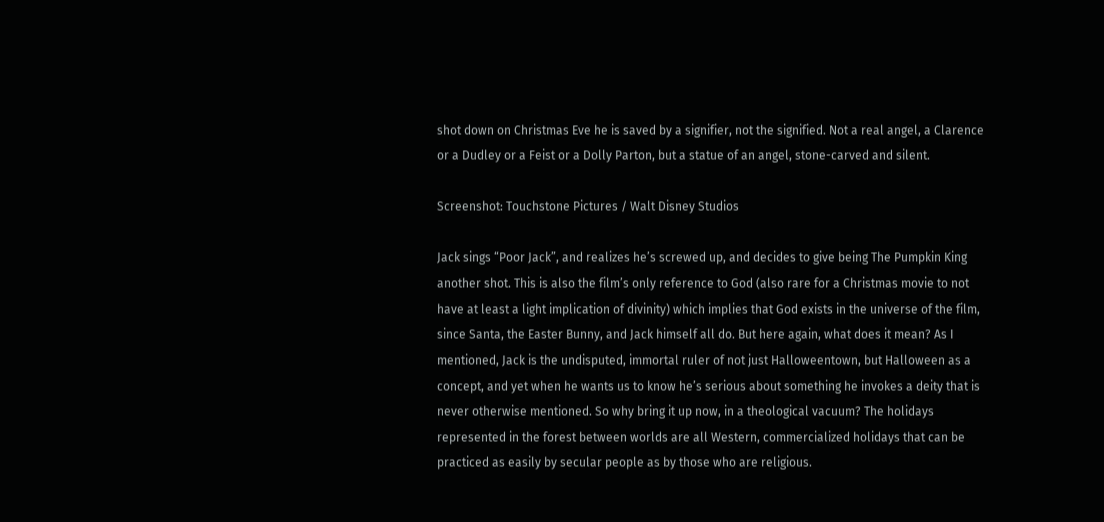shot down on Christmas Eve he is saved by a signifier, not the signified. Not a real angel, a Clarence or a Dudley or a Feist or a Dolly Parton, but a statue of an angel, stone-carved and silent.

Screenshot: Touchstone Pictures / Walt Disney Studios

Jack sings “Poor Jack”, and realizes he’s screwed up, and decides to give being The Pumpkin King another shot. This is also the film’s only reference to God (also rare for a Christmas movie to not have at least a light implication of divinity) which implies that God exists in the universe of the film, since Santa, the Easter Bunny, and Jack himself all do. But here again, what does it mean? As I mentioned, Jack is the undisputed, immortal ruler of not just Halloweentown, but Halloween as a concept, and yet when he wants us to know he’s serious about something he invokes a deity that is never otherwise mentioned. So why bring it up now, in a theological vacuum? The holidays represented in the forest between worlds are all Western, commercialized holidays that can be practiced as easily by secular people as by those who are religious.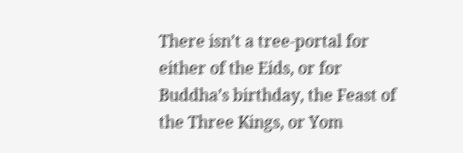There isn’t a tree-portal for either of the Eids, or for Buddha’s birthday, the Feast of the Three Kings, or Yom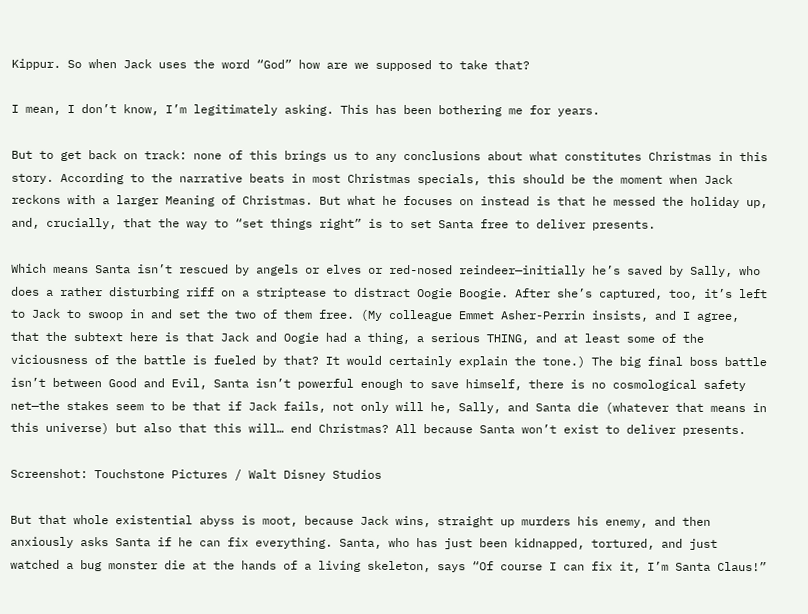Kippur. So when Jack uses the word “God” how are we supposed to take that?

I mean, I don’t know, I’m legitimately asking. This has been bothering me for years.

But to get back on track: none of this brings us to any conclusions about what constitutes Christmas in this story. According to the narrative beats in most Christmas specials, this should be the moment when Jack reckons with a larger Meaning of Christmas. But what he focuses on instead is that he messed the holiday up, and, crucially, that the way to “set things right” is to set Santa free to deliver presents.

Which means Santa isn’t rescued by angels or elves or red-nosed reindeer—initially he’s saved by Sally, who does a rather disturbing riff on a striptease to distract Oogie Boogie. After she’s captured, too, it’s left to Jack to swoop in and set the two of them free. (My colleague Emmet Asher-Perrin insists, and I agree, that the subtext here is that Jack and Oogie had a thing, a serious THING, and at least some of the viciousness of the battle is fueled by that? It would certainly explain the tone.) The big final boss battle isn’t between Good and Evil, Santa isn’t powerful enough to save himself, there is no cosmological safety net—the stakes seem to be that if Jack fails, not only will he, Sally, and Santa die (whatever that means in this universe) but also that this will… end Christmas? All because Santa won’t exist to deliver presents.

Screenshot: Touchstone Pictures / Walt Disney Studios

But that whole existential abyss is moot, because Jack wins, straight up murders his enemy, and then anxiously asks Santa if he can fix everything. Santa, who has just been kidnapped, tortured, and just watched a bug monster die at the hands of a living skeleton, says “Of course I can fix it, I’m Santa Claus!”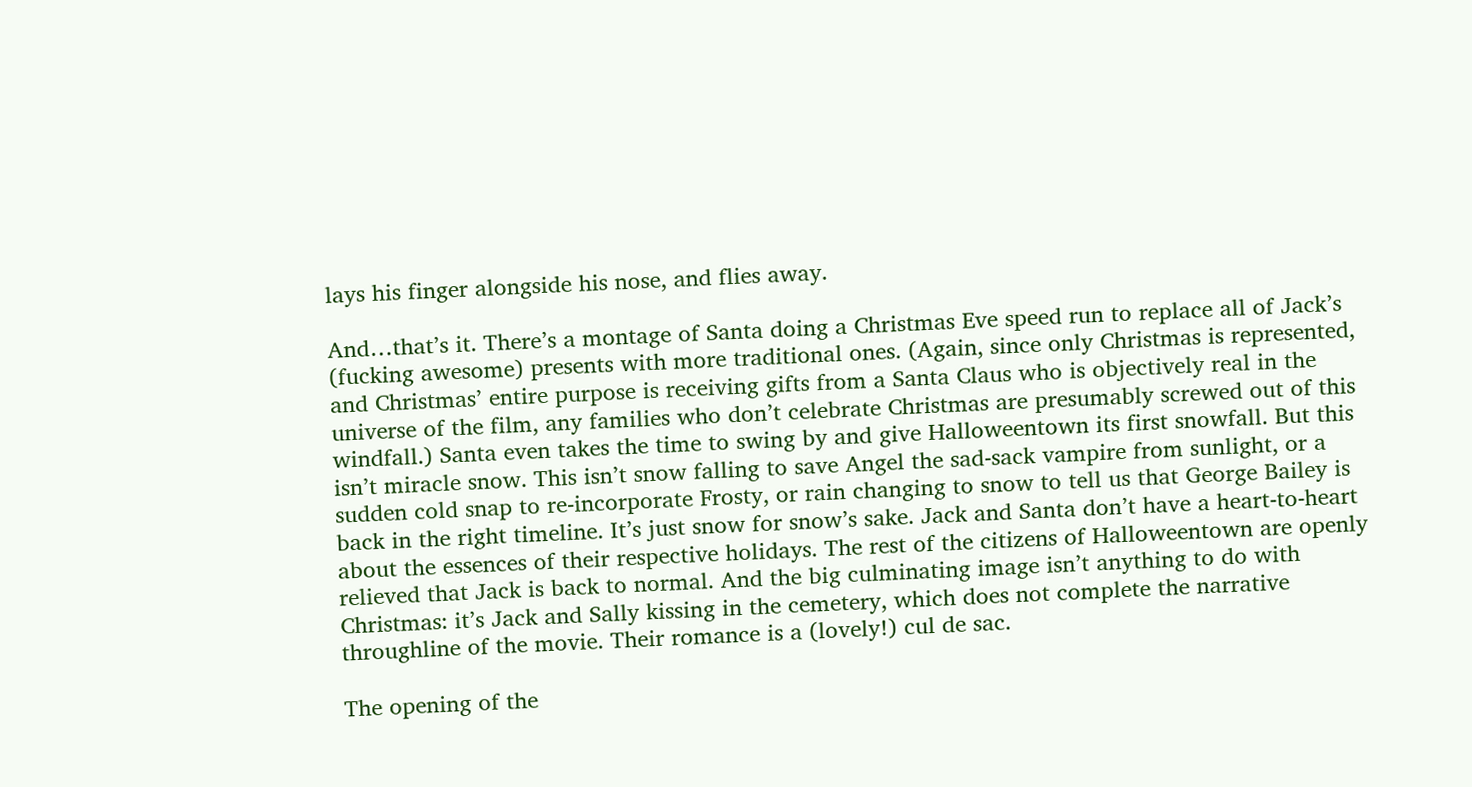lays his finger alongside his nose, and flies away.

And…that’s it. There’s a montage of Santa doing a Christmas Eve speed run to replace all of Jack’s (fucking awesome) presents with more traditional ones. (Again, since only Christmas is represented, and Christmas’ entire purpose is receiving gifts from a Santa Claus who is objectively real in the universe of the film, any families who don’t celebrate Christmas are presumably screwed out of this windfall.) Santa even takes the time to swing by and give Halloweentown its first snowfall. But this isn’t miracle snow. This isn’t snow falling to save Angel the sad-sack vampire from sunlight, or a sudden cold snap to re-incorporate Frosty, or rain changing to snow to tell us that George Bailey is back in the right timeline. It’s just snow for snow’s sake. Jack and Santa don’t have a heart-to-heart about the essences of their respective holidays. The rest of the citizens of Halloweentown are openly relieved that Jack is back to normal. And the big culminating image isn’t anything to do with Christmas: it’s Jack and Sally kissing in the cemetery, which does not complete the narrative throughline of the movie. Their romance is a (lovely!) cul de sac.

The opening of the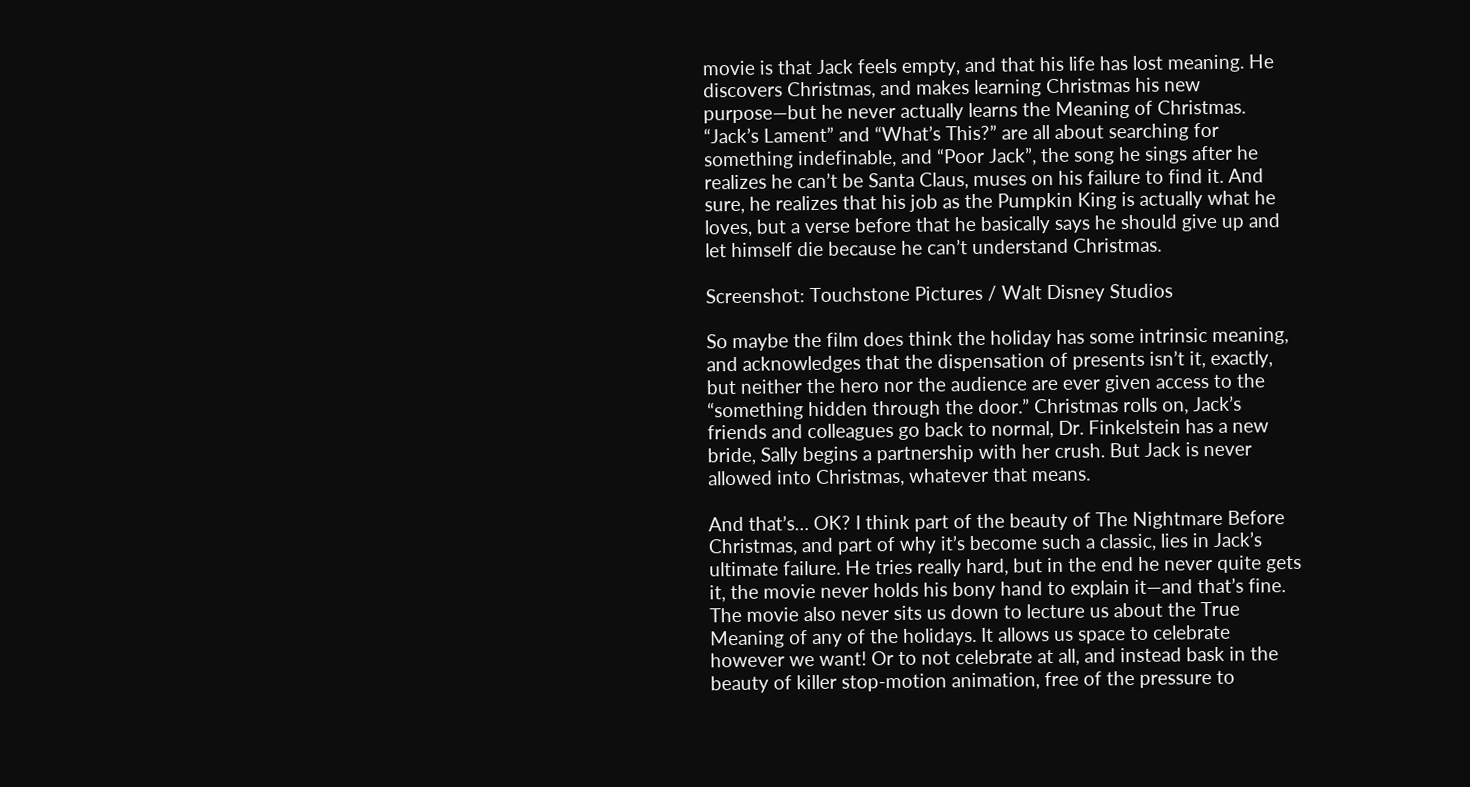movie is that Jack feels empty, and that his life has lost meaning. He discovers Christmas, and makes learning Christmas his new purpose—but he never actually learns the Meaning of Christmas. “Jack’s Lament” and “What’s This?” are all about searching for something indefinable, and “Poor Jack”, the song he sings after he realizes he can’t be Santa Claus, muses on his failure to find it. And sure, he realizes that his job as the Pumpkin King is actually what he loves, but a verse before that he basically says he should give up and let himself die because he can’t understand Christmas.

Screenshot: Touchstone Pictures / Walt Disney Studios

So maybe the film does think the holiday has some intrinsic meaning, and acknowledges that the dispensation of presents isn’t it, exactly, but neither the hero nor the audience are ever given access to the “something hidden through the door.” Christmas rolls on, Jack’s friends and colleagues go back to normal, Dr. Finkelstein has a new bride, Sally begins a partnership with her crush. But Jack is never allowed into Christmas, whatever that means.

And that’s… OK? I think part of the beauty of The Nightmare Before Christmas, and part of why it’s become such a classic, lies in Jack’s ultimate failure. He tries really hard, but in the end he never quite gets it, the movie never holds his bony hand to explain it—and that’s fine. The movie also never sits us down to lecture us about the True Meaning of any of the holidays. It allows us space to celebrate however we want! Or to not celebrate at all, and instead bask in the beauty of killer stop-motion animation, free of the pressure to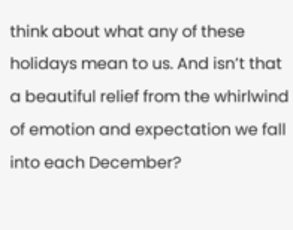think about what any of these holidays mean to us. And isn’t that a beautiful relief from the whirlwind of emotion and expectation we fall into each December?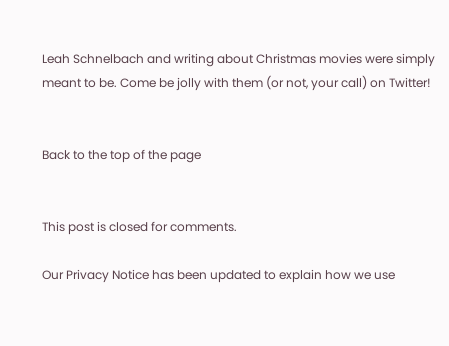Leah Schnelbach and writing about Christmas movies were simply meant to be. Come be jolly with them (or not, your call) on Twitter!


Back to the top of the page


This post is closed for comments.

Our Privacy Notice has been updated to explain how we use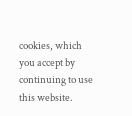cookies, which you accept by continuing to use this website.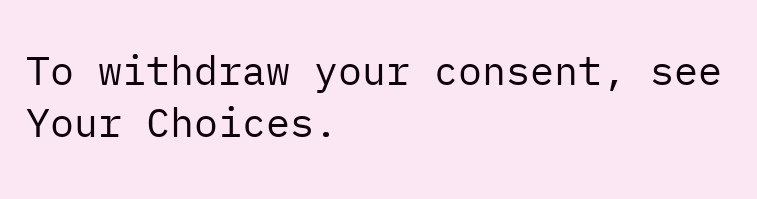To withdraw your consent, see Your Choices.